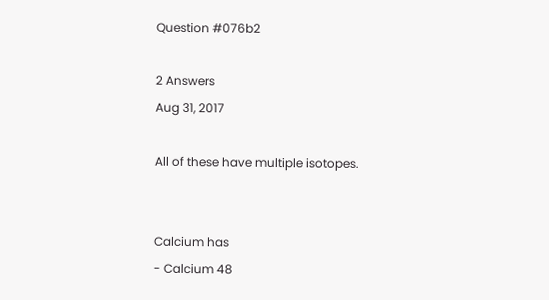Question #076b2

2 Answers
Aug 31, 2017

All of these have multiple isotopes.


Calcium has
- Calcium 48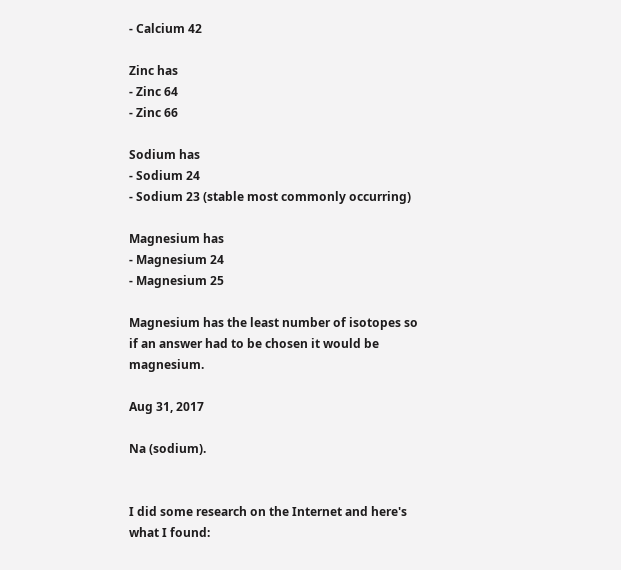- Calcium 42

Zinc has
- Zinc 64
- Zinc 66

Sodium has
- Sodium 24
- Sodium 23 (stable most commonly occurring)

Magnesium has
- Magnesium 24
- Magnesium 25

Magnesium has the least number of isotopes so if an answer had to be chosen it would be magnesium.

Aug 31, 2017

Na (sodium).


I did some research on the Internet and here's what I found: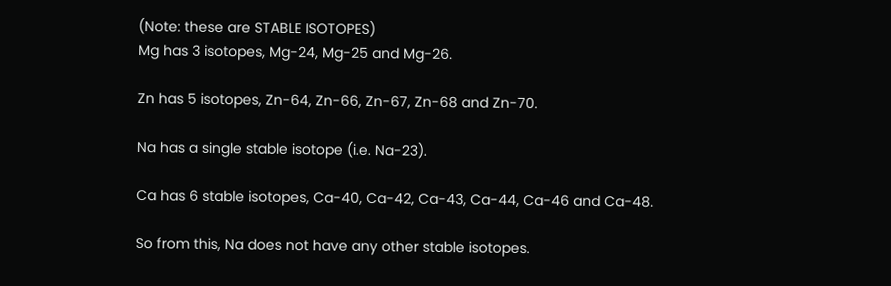(Note: these are STABLE ISOTOPES)
Mg has 3 isotopes, Mg-24, Mg-25 and Mg-26.

Zn has 5 isotopes, Zn-64, Zn-66, Zn-67, Zn-68 and Zn-70.

Na has a single stable isotope (i.e. Na-23).

Ca has 6 stable isotopes, Ca-40, Ca-42, Ca-43, Ca-44, Ca-46 and Ca-48.

So from this, Na does not have any other stable isotopes.